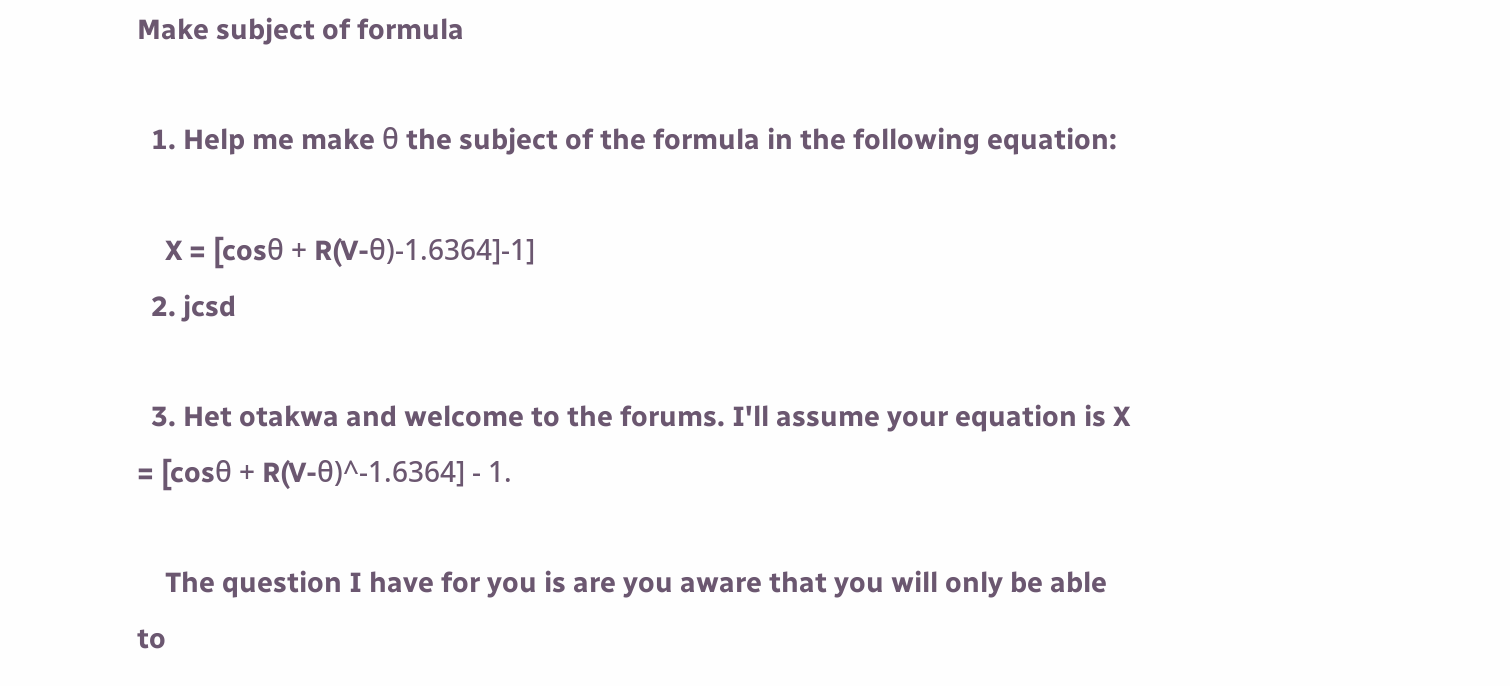Make subject of formula

  1. Help me make θ the subject of the formula in the following equation:

    X = [cosθ + R(V-θ)-1.6364]-1]
  2. jcsd

  3. Het otakwa and welcome to the forums. I'll assume your equation is X = [cosθ + R(V-θ)^-1.6364] - 1.

    The question I have for you is are you aware that you will only be able to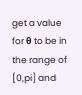get a value for θ to be in the range of [0,pi] and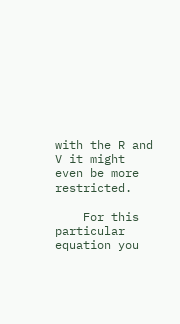with the R and V it might even be more restricted.

    For this particular equation you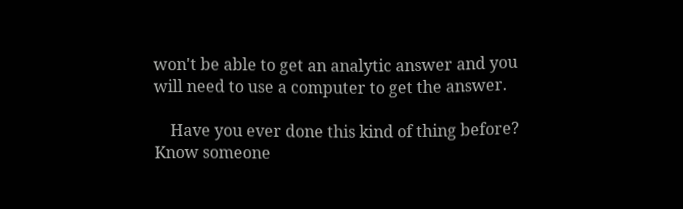won't be able to get an analytic answer and you will need to use a computer to get the answer.

    Have you ever done this kind of thing before?
Know someone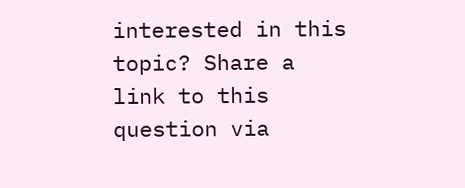interested in this topic? Share a link to this question via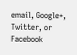email, Google+, Twitter, or Facebook